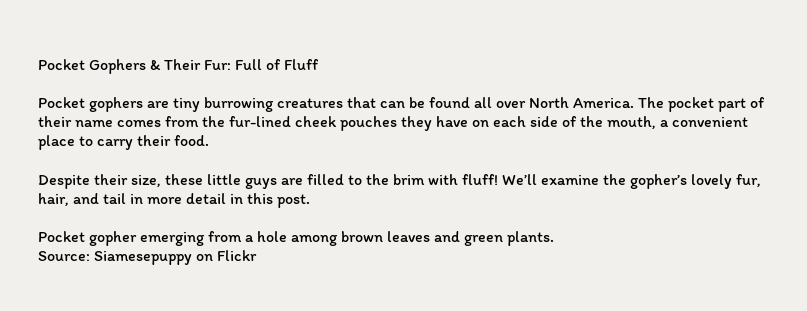Pocket Gophers & Their Fur: Full of Fluff

Pocket gophers are tiny burrowing creatures that can be found all over North America. The pocket part of their name comes from the fur-lined cheek pouches they have on each side of the mouth, a convenient place to carry their food.

Despite their size, these little guys are filled to the brim with fluff! We’ll examine the gopher’s lovely fur, hair, and tail in more detail in this post.

Pocket gopher emerging from a hole among brown leaves and green plants.
Source: Siamesepuppy on Flickr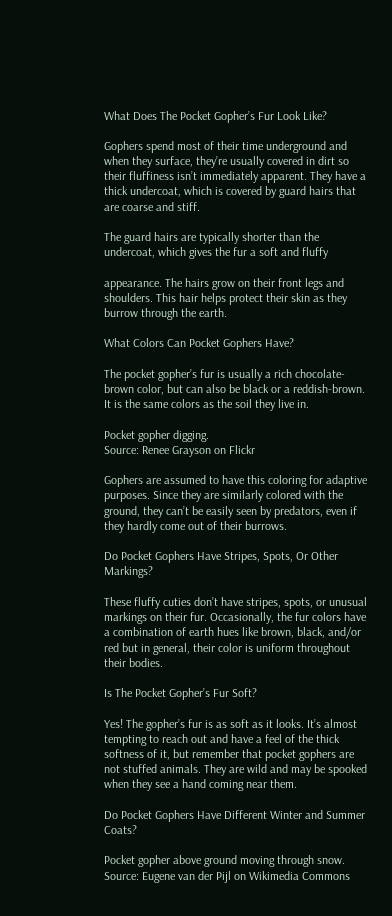What Does The Pocket Gopher’s Fur Look Like?

Gophers spend most of their time underground and when they surface, they’re usually covered in dirt so their fluffiness isn’t immediately apparent. They have a thick undercoat, which is covered by guard hairs that are coarse and stiff.

The guard hairs are typically shorter than the undercoat, which gives the fur a soft and fluffy

appearance. The hairs grow on their front legs and shoulders. This hair helps protect their skin as they burrow through the earth.

What Colors Can Pocket Gophers Have?

The pocket gopher’s fur is usually a rich chocolate-brown color, but can also be black or a reddish-brown. It is the same colors as the soil they live in.

Pocket gopher digging.
Source: Renee Grayson on Flickr

Gophers are assumed to have this coloring for adaptive purposes. Since they are similarly colored with the ground, they can’t be easily seen by predators, even if they hardly come out of their burrows.

Do Pocket Gophers Have Stripes, Spots, Or Other Markings?

These fluffy cuties don’t have stripes, spots, or unusual markings on their fur. Occasionally, the fur colors have a combination of earth hues like brown, black, and/or red but in general, their color is uniform throughout their bodies.

Is The Pocket Gopher’s Fur Soft?

Yes! The gopher’s fur is as soft as it looks. It’s almost tempting to reach out and have a feel of the thick softness of it, but remember that pocket gophers are not stuffed animals. They are wild and may be spooked when they see a hand coming near them.

Do Pocket Gophers Have Different Winter and Summer Coats?

Pocket gopher above ground moving through snow.
Source: Eugene van der Pijl on Wikimedia Commons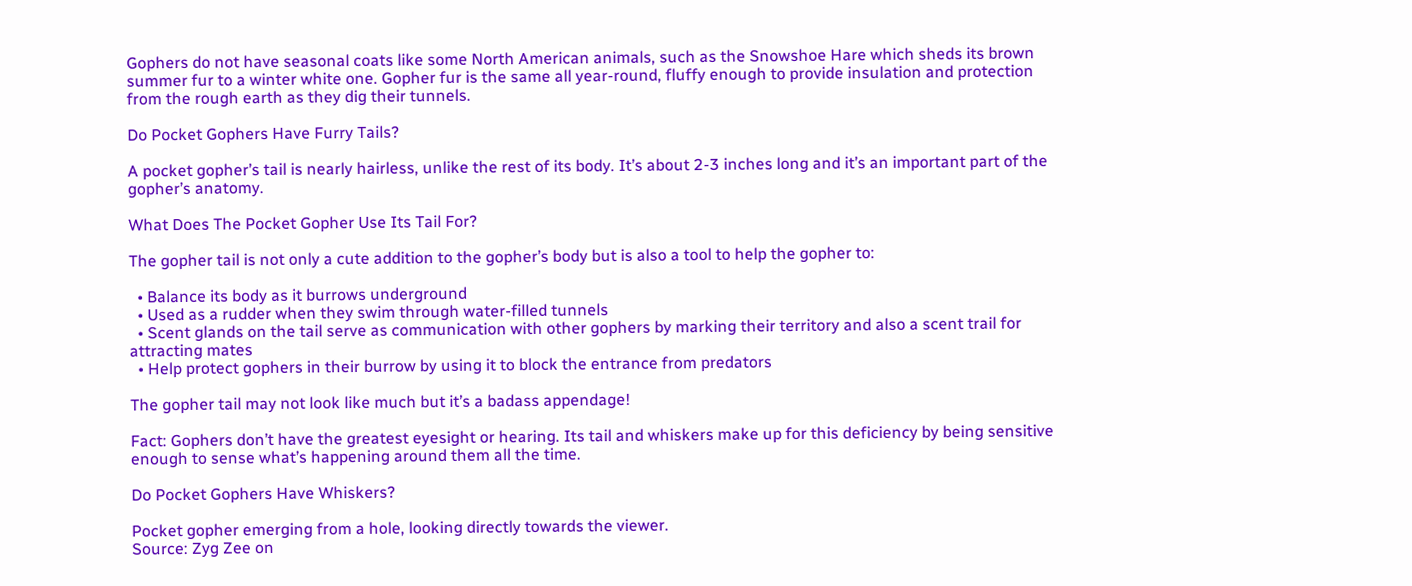Gophers do not have seasonal coats like some North American animals, such as the Snowshoe Hare which sheds its brown summer fur to a winter white one. Gopher fur is the same all year-round, fluffy enough to provide insulation and protection from the rough earth as they dig their tunnels.

Do Pocket Gophers Have Furry Tails?

A pocket gopher’s tail is nearly hairless, unlike the rest of its body. It’s about 2-3 inches long and it’s an important part of the gopher’s anatomy.

What Does The Pocket Gopher Use Its Tail For?

The gopher tail is not only a cute addition to the gopher’s body but is also a tool to help the gopher to:

  • Balance its body as it burrows underground
  • Used as a rudder when they swim through water-filled tunnels
  • Scent glands on the tail serve as communication with other gophers by marking their territory and also a scent trail for attracting mates
  • Help protect gophers in their burrow by using it to block the entrance from predators

The gopher tail may not look like much but it’s a badass appendage!

Fact: Gophers don’t have the greatest eyesight or hearing. Its tail and whiskers make up for this deficiency by being sensitive enough to sense what’s happening around them all the time.

Do Pocket Gophers Have Whiskers?

Pocket gopher emerging from a hole, looking directly towards the viewer.
Source: Zyg Zee on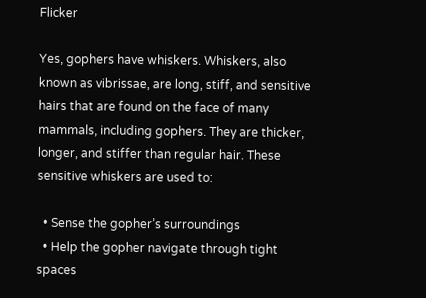Flicker

Yes, gophers have whiskers. Whiskers, also known as vibrissae, are long, stiff, and sensitive hairs that are found on the face of many mammals, including gophers. They are thicker, longer, and stiffer than regular hair. These sensitive whiskers are used to:

  • Sense the gopher’s surroundings
  • Help the gopher navigate through tight spaces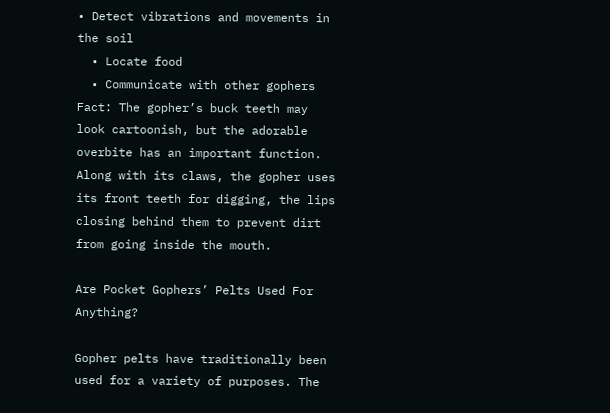• Detect vibrations and movements in the soil
  • Locate food
  • Communicate with other gophers
Fact: The gopher’s buck teeth may look cartoonish, but the adorable overbite has an important function. Along with its claws, the gopher uses its front teeth for digging, the lips closing behind them to prevent dirt from going inside the mouth.

Are Pocket Gophers’ Pelts Used For Anything?

Gopher pelts have traditionally been used for a variety of purposes. The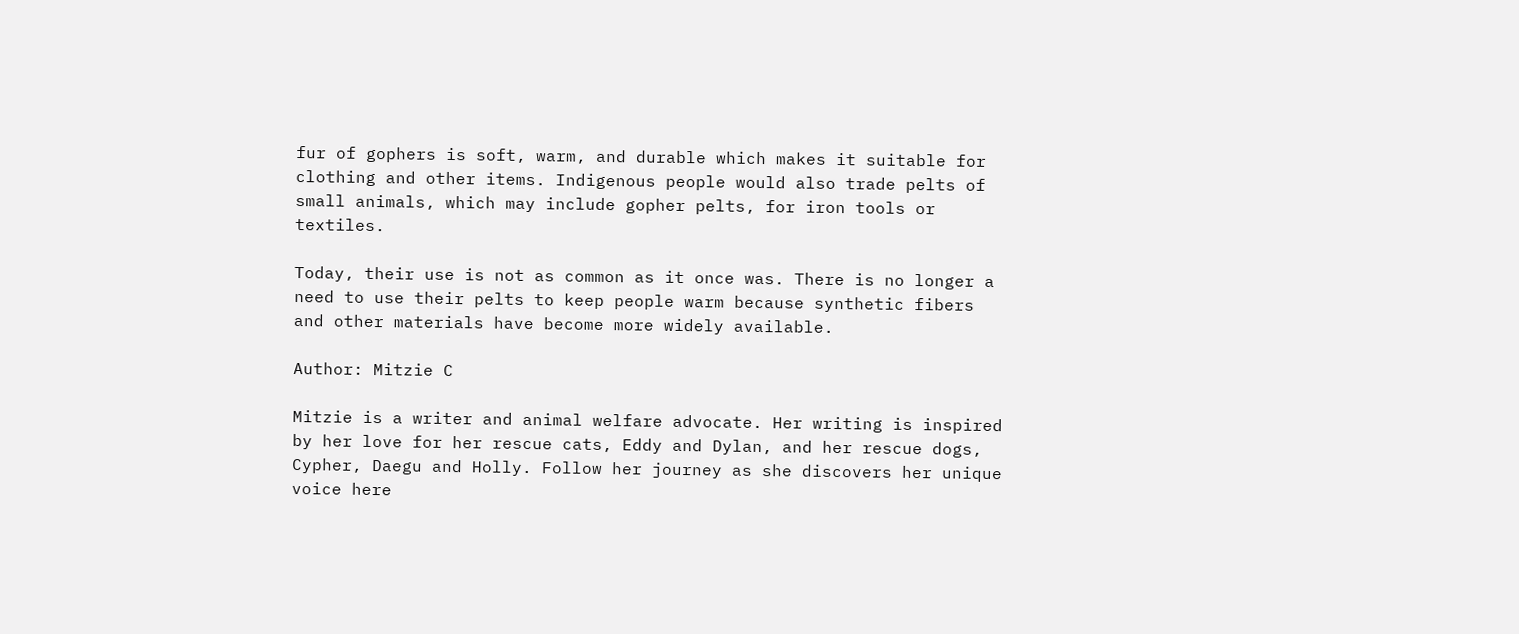fur of gophers is soft, warm, and durable which makes it suitable for clothing and other items. Indigenous people would also trade pelts of small animals, which may include gopher pelts, for iron tools or textiles.

Today, their use is not as common as it once was. There is no longer a need to use their pelts to keep people warm because synthetic fibers and other materials have become more widely available.

Author: Mitzie C

Mitzie is a writer and animal welfare advocate. Her writing is inspired by her love for her rescue cats, Eddy and Dylan, and her rescue dogs, Cypher, Daegu and Holly. Follow her journey as she discovers her unique voice here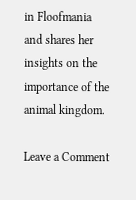in Floofmania and shares her insights on the importance of the animal kingdom.

Leave a Comment